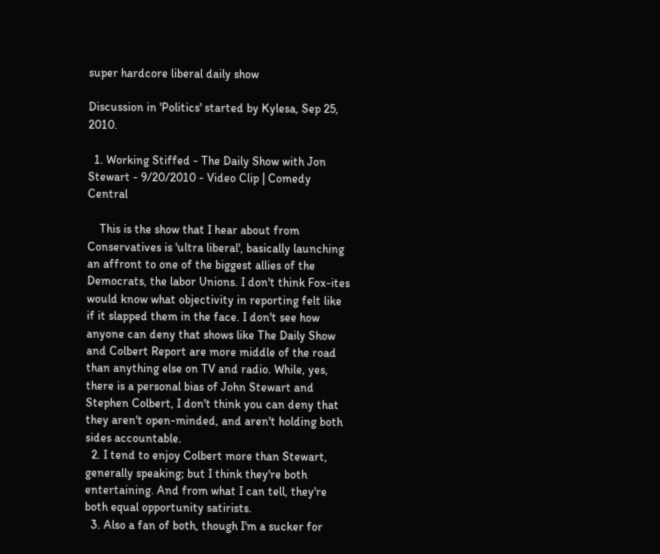super hardcore liberal daily show

Discussion in 'Politics' started by Kylesa, Sep 25, 2010.

  1. Working Stiffed - The Daily Show with Jon Stewart - 9/20/2010 - Video Clip | Comedy Central

    This is the show that I hear about from Conservatives is 'ultra liberal', basically launching an affront to one of the biggest allies of the Democrats, the labor Unions. I don't think Fox-ites would know what objectivity in reporting felt like if it slapped them in the face. I don't see how anyone can deny that shows like The Daily Show and Colbert Report are more middle of the road than anything else on TV and radio. While, yes, there is a personal bias of John Stewart and Stephen Colbert, I don't think you can deny that they aren't open-minded, and aren't holding both sides accountable.
  2. I tend to enjoy Colbert more than Stewart, generally speaking; but I think they're both entertaining. And from what I can tell, they're both equal opportunity satirists.
  3. Also a fan of both, though I'm a sucker for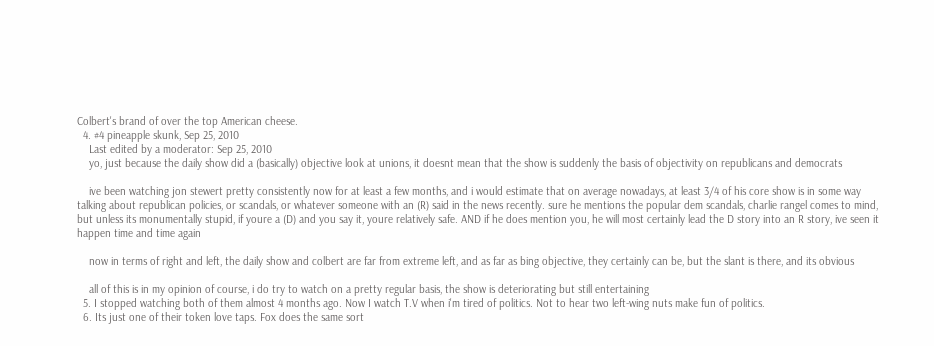Colbert's brand of over the top American cheese.
  4. #4 pineapple skunk, Sep 25, 2010
    Last edited by a moderator: Sep 25, 2010
    yo, just because the daily show did a (basically) objective look at unions, it doesnt mean that the show is suddenly the basis of objectivity on republicans and democrats

    ive been watching jon stewert pretty consistently now for at least a few months, and i would estimate that on average nowadays, at least 3/4 of his core show is in some way talking about republican policies, or scandals, or whatever someone with an (R) said in the news recently. sure he mentions the popular dem scandals, charlie rangel comes to mind, but unless its monumentally stupid, if youre a (D) and you say it, youre relatively safe. AND if he does mention you, he will most certainly lead the D story into an R story, ive seen it happen time and time again

    now in terms of right and left, the daily show and colbert are far from extreme left, and as far as bing objective, they certainly can be, but the slant is there, and its obvious

    all of this is in my opinion of course, i do try to watch on a pretty regular basis, the show is deteriorating but still entertaining
  5. I stopped watching both of them almost 4 months ago. Now I watch T.V when i'm tired of politics. Not to hear two left-wing nuts make fun of politics.
  6. Its just one of their token love taps. Fox does the same sort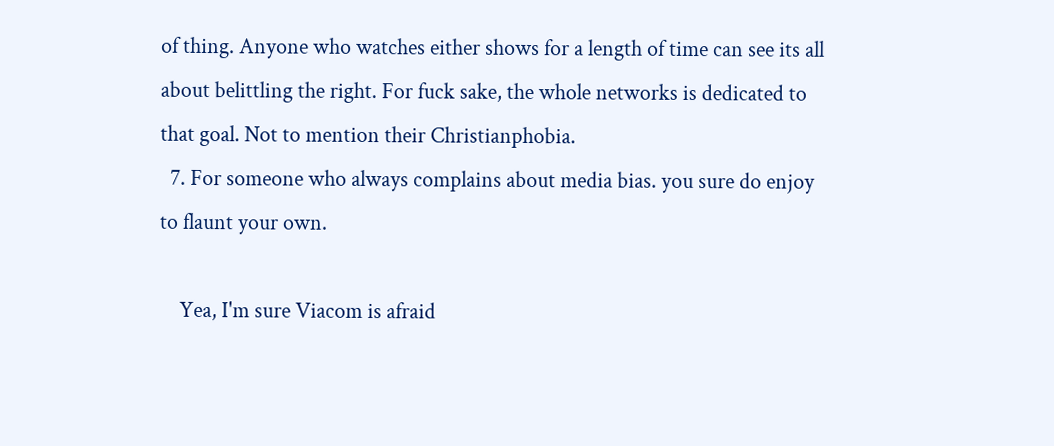of thing. Anyone who watches either shows for a length of time can see its all about belittling the right. For fuck sake, the whole networks is dedicated to that goal. Not to mention their Christianphobia.
  7. For someone who always complains about media bias. you sure do enjoy to flaunt your own.

    Yea, I'm sure Viacom is afraid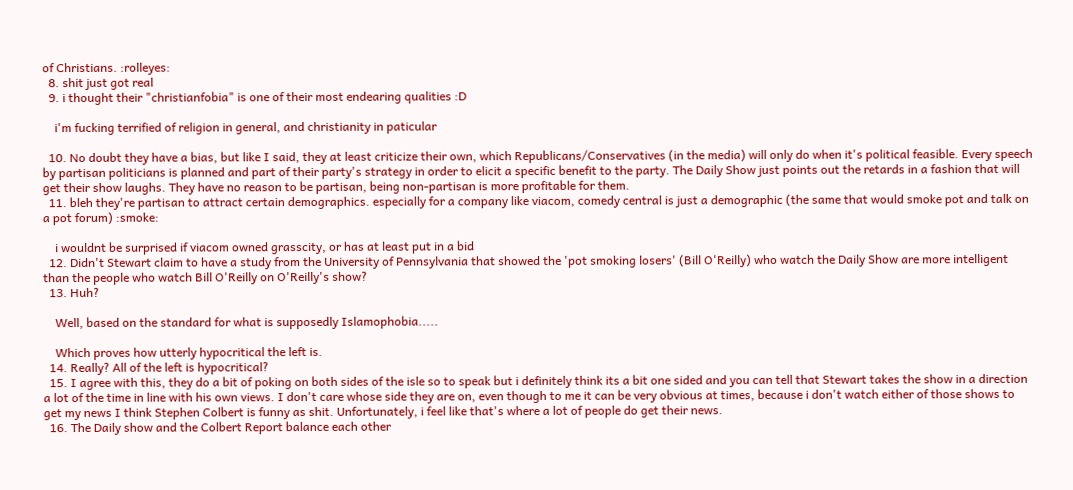of Christians. :rolleyes:
  8. shit just got real
  9. i thought their "christianfobia" is one of their most endearing qualities :D

    i'm fucking terrified of religion in general, and christianity in paticular

  10. No doubt they have a bias, but like I said, they at least criticize their own, which Republicans/Conservatives (in the media) will only do when it's political feasible. Every speech by partisan politicians is planned and part of their party's strategy in order to elicit a specific benefit to the party. The Daily Show just points out the retards in a fashion that will get their show laughs. They have no reason to be partisan, being non-partisan is more profitable for them.
  11. bleh they're partisan to attract certain demographics. especially for a company like viacom, comedy central is just a demographic (the same that would smoke pot and talk on a pot forum) :smoke:

    i wouldnt be surprised if viacom owned grasscity, or has at least put in a bid
  12. Didn't Stewart claim to have a study from the University of Pennsylvania that showed the 'pot smoking losers' (Bill O'Reilly) who watch the Daily Show are more intelligent than the people who watch Bill O'Reilly on O'Reilly's show?
  13. Huh?

    Well, based on the standard for what is supposedly Islamophobia.....

    Which proves how utterly hypocritical the left is.
  14. Really? All of the left is hypocritical?
  15. I agree with this, they do a bit of poking on both sides of the isle so to speak but i definitely think its a bit one sided and you can tell that Stewart takes the show in a direction a lot of the time in line with his own views. I don't care whose side they are on, even though to me it can be very obvious at times, because i don't watch either of those shows to get my news I think Stephen Colbert is funny as shit. Unfortunately, i feel like that's where a lot of people do get their news.
  16. The Daily show and the Colbert Report balance each other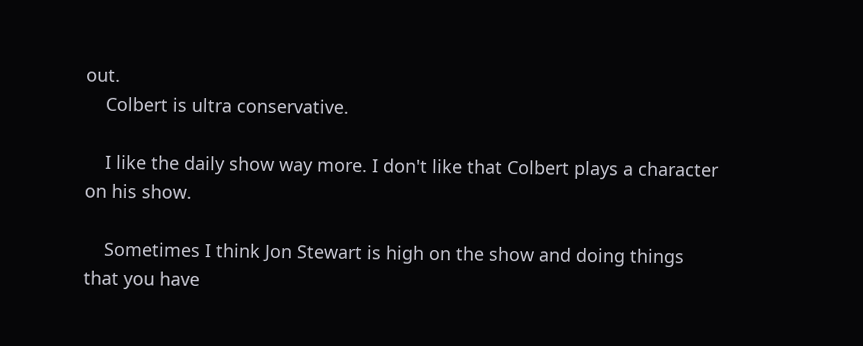out.
    Colbert is ultra conservative.

    I like the daily show way more. I don't like that Colbert plays a character on his show.

    Sometimes I think Jon Stewart is high on the show and doing things that you have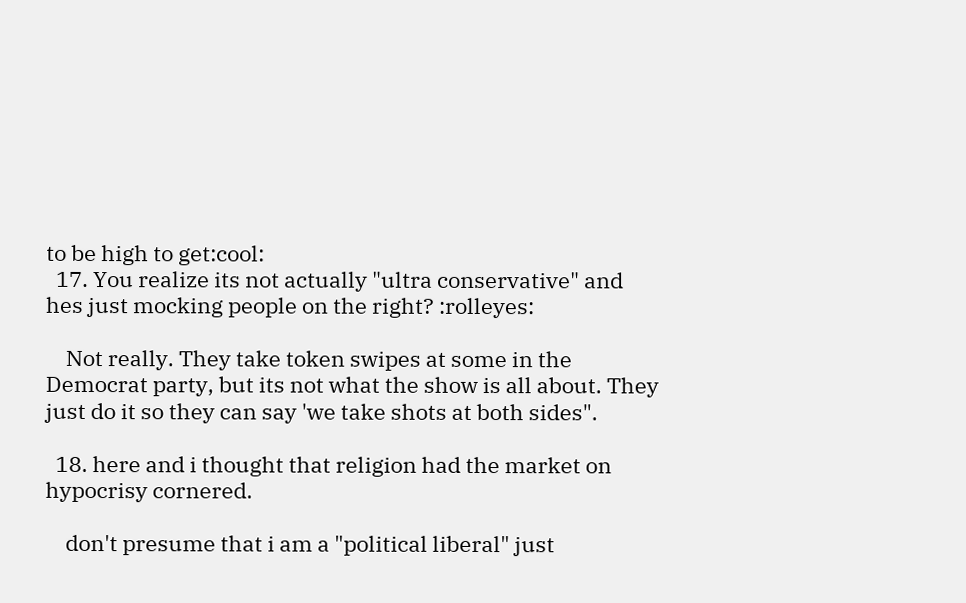to be high to get:cool:
  17. You realize its not actually "ultra conservative" and hes just mocking people on the right? :rolleyes:

    Not really. They take token swipes at some in the Democrat party, but its not what the show is all about. They just do it so they can say 'we take shots at both sides".

  18. here and i thought that religion had the market on hypocrisy cornered.

    don't presume that i am a "political liberal" just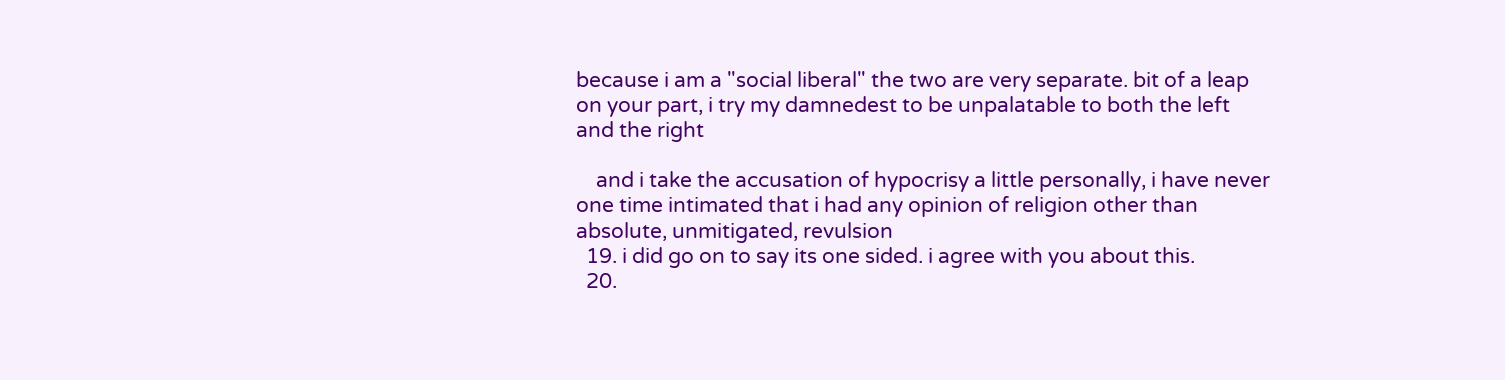because i am a "social liberal" the two are very separate. bit of a leap on your part, i try my damnedest to be unpalatable to both the left and the right

    and i take the accusation of hypocrisy a little personally, i have never one time intimated that i had any opinion of religion other than absolute, unmitigated, revulsion
  19. i did go on to say its one sided. i agree with you about this.
  20.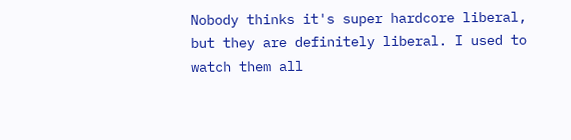Nobody thinks it's super hardcore liberal, but they are definitely liberal. I used to watch them all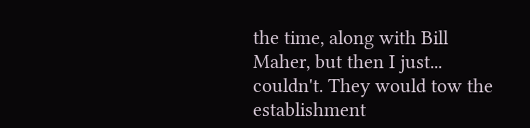the time, along with Bill Maher, but then I just... couldn't. They would tow the establishment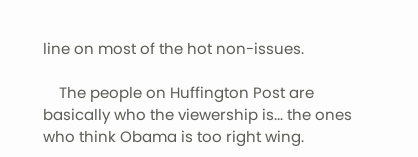line on most of the hot non-issues.

    The people on Huffington Post are basically who the viewership is... the ones who think Obama is too right wing.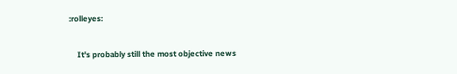:rolleyes:

    It's probably still the most objective news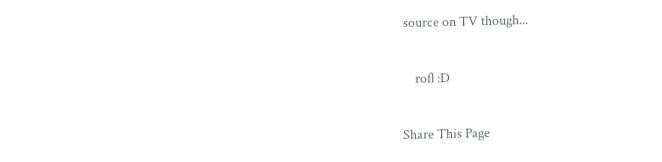source on TV though...

    rofl :D

Share This Page